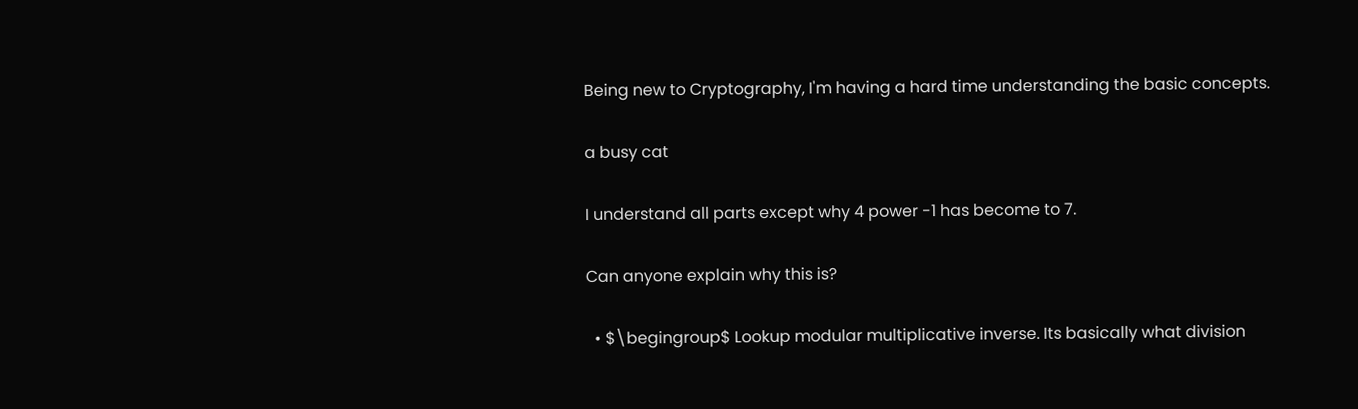Being new to Cryptography, I'm having a hard time understanding the basic concepts.

a busy cat

I understand all parts except why 4 power -1 has become to 7.

Can anyone explain why this is?

  • $\begingroup$ Lookup modular multiplicative inverse. Its basically what division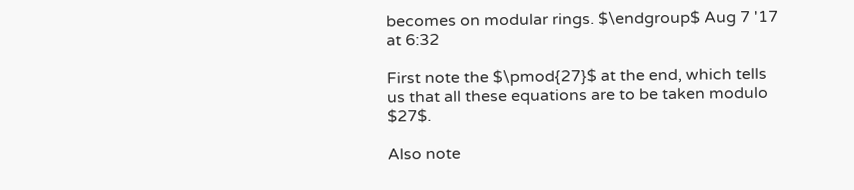becomes on modular rings. $\endgroup$ Aug 7 '17 at 6:32

First note the $\pmod{27}$ at the end, which tells us that all these equations are to be taken modulo $27$.

Also note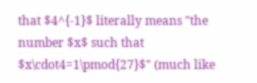that $4^{-1}$ literally means "the number $x$ such that $x\cdot4=1\pmod{27}$" (much like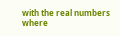with the real numbers where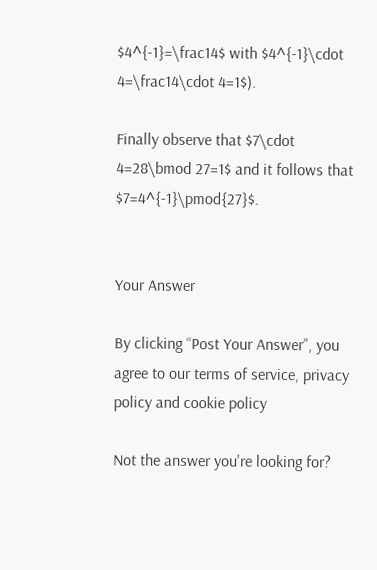$4^{-1}=\frac14$ with $4^{-1}\cdot 4=\frac14\cdot 4=1$).

Finally observe that $7\cdot 4=28\bmod 27=1$ and it follows that $7=4^{-1}\pmod{27}$.


Your Answer

By clicking “Post Your Answer”, you agree to our terms of service, privacy policy and cookie policy

Not the answer you're looking for?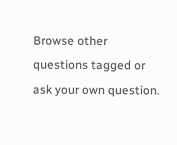Browse other questions tagged or ask your own question.